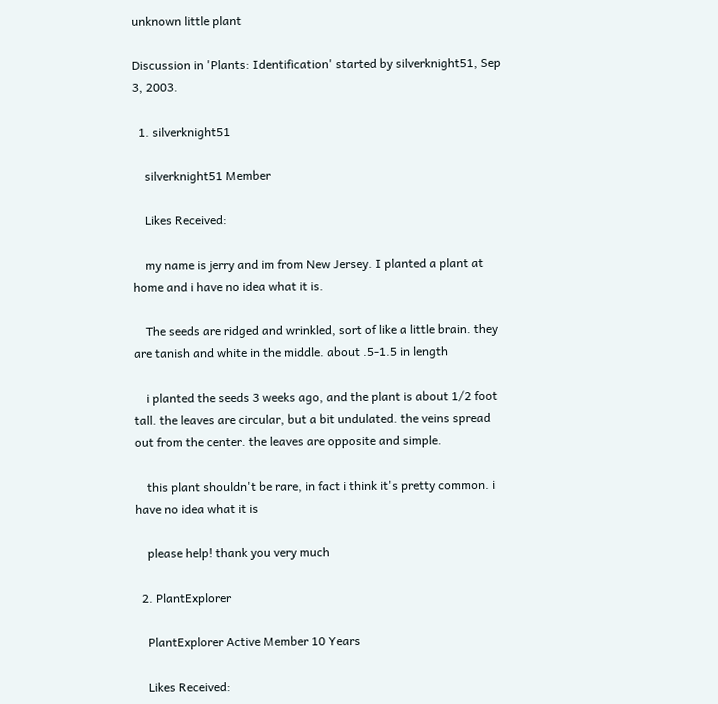unknown little plant

Discussion in 'Plants: Identification' started by silverknight51, Sep 3, 2003.

  1. silverknight51

    silverknight51 Member

    Likes Received:

    my name is jerry and im from New Jersey. I planted a plant at home and i have no idea what it is.

    The seeds are ridged and wrinkled, sort of like a little brain. they are tanish and white in the middle. about .5-1.5 in length

    i planted the seeds 3 weeks ago, and the plant is about 1/2 foot tall. the leaves are circular, but a bit undulated. the veins spread out from the center. the leaves are opposite and simple.

    this plant shouldn't be rare, in fact i think it's pretty common. i have no idea what it is

    please help! thank you very much

  2. PlantExplorer

    PlantExplorer Active Member 10 Years

    Likes Received: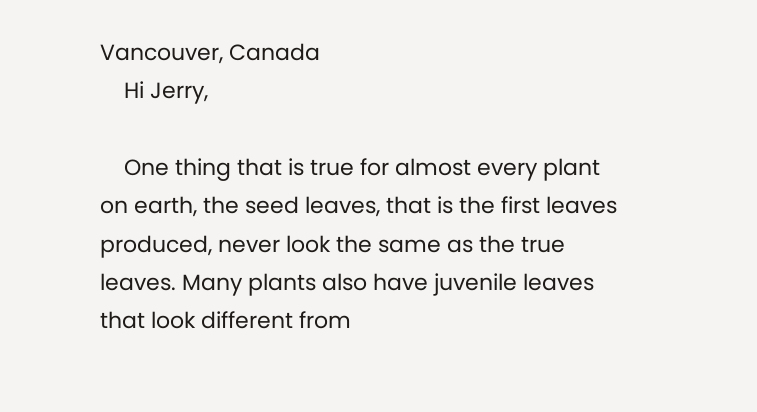Vancouver, Canada
    Hi Jerry,

    One thing that is true for almost every plant on earth, the seed leaves, that is the first leaves produced, never look the same as the true leaves. Many plants also have juvenile leaves that look different from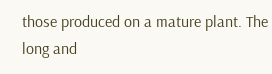those produced on a mature plant. The long and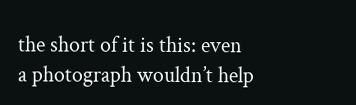the short of it is this: even a photograph wouldn’t help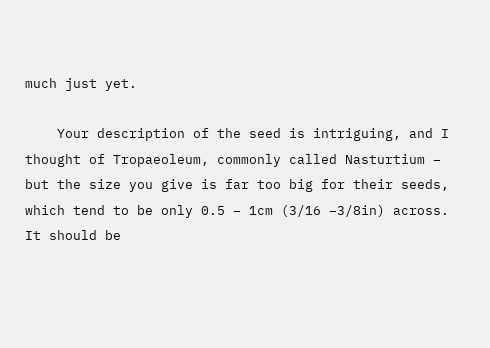much just yet.

    Your description of the seed is intriguing, and I thought of Tropaeoleum, commonly called Nasturtium – but the size you give is far too big for their seeds, which tend to be only 0.5 – 1cm (3/16 –3/8in) across. It should be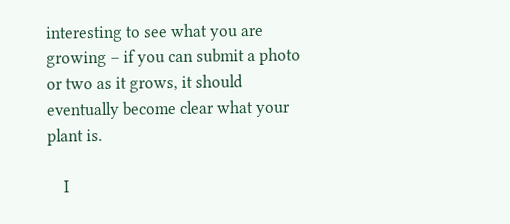interesting to see what you are growing – if you can submit a photo or two as it grows, it should eventually become clear what your plant is.

    I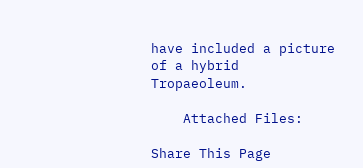have included a picture of a hybrid Tropaeoleum.

    Attached Files:

Share This Page